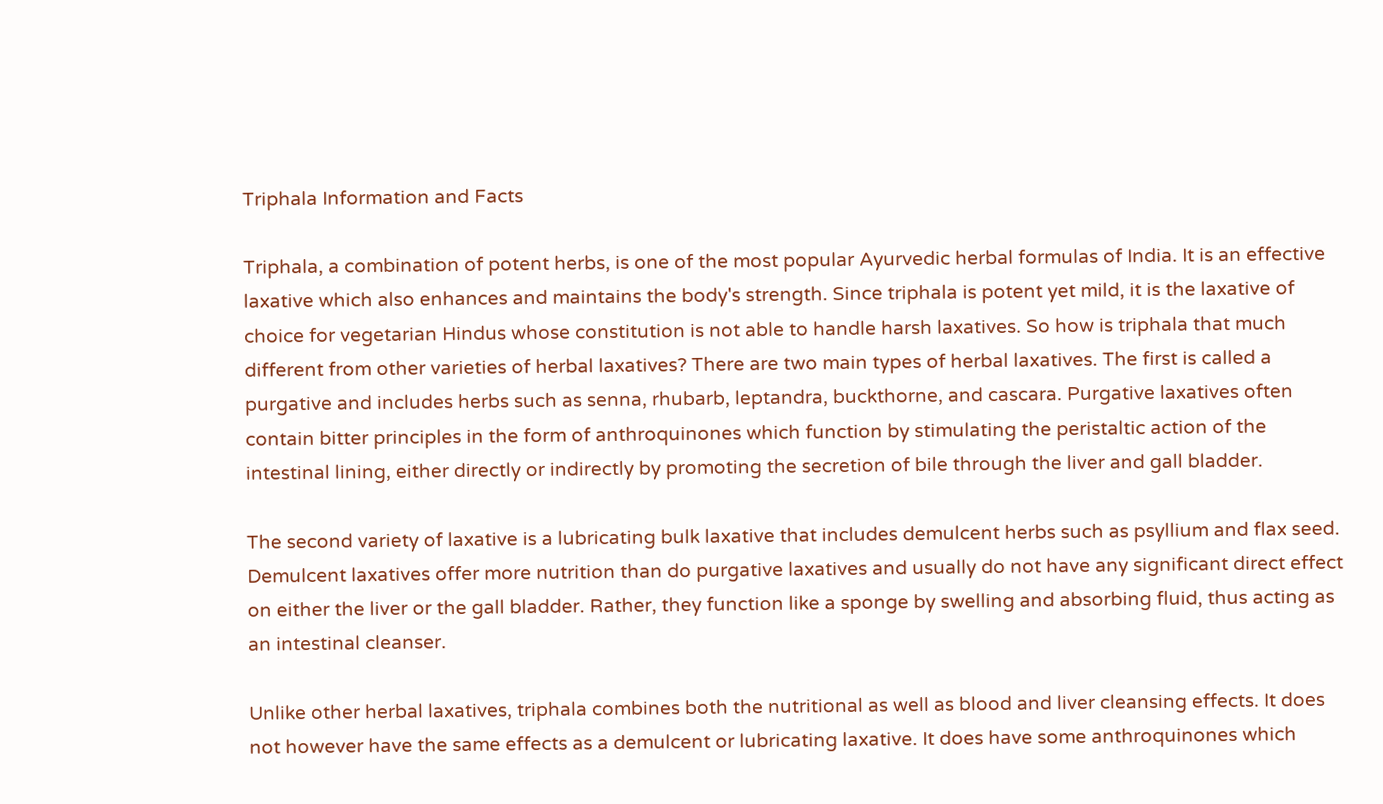Triphala Information and Facts

Triphala, a combination of potent herbs, is one of the most popular Ayurvedic herbal formulas of India. It is an effective laxative which also enhances and maintains the body's strength. Since triphala is potent yet mild, it is the laxative of choice for vegetarian Hindus whose constitution is not able to handle harsh laxatives. So how is triphala that much different from other varieties of herbal laxatives? There are two main types of herbal laxatives. The first is called a purgative and includes herbs such as senna, rhubarb, leptandra, buckthorne, and cascara. Purgative laxatives often contain bitter principles in the form of anthroquinones which function by stimulating the peristaltic action of the intestinal lining, either directly or indirectly by promoting the secretion of bile through the liver and gall bladder.

The second variety of laxative is a lubricating bulk laxative that includes demulcent herbs such as psyllium and flax seed. Demulcent laxatives offer more nutrition than do purgative laxatives and usually do not have any significant direct effect on either the liver or the gall bladder. Rather, they function like a sponge by swelling and absorbing fluid, thus acting as an intestinal cleanser.

Unlike other herbal laxatives, triphala combines both the nutritional as well as blood and liver cleansing effects. It does not however have the same effects as a demulcent or lubricating laxative. It does have some anthroquinones which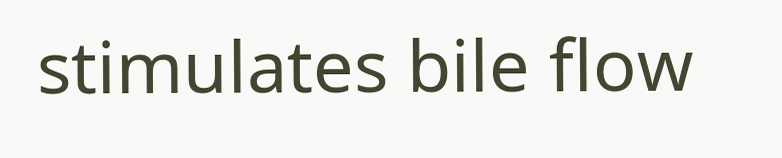stimulates bile flow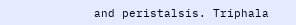and peristalsis. Triphala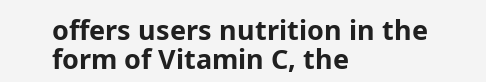offers users nutrition in the form of Vitamin C, the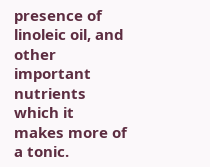presence of linoleic oil, and other important nutrients which it makes more of a tonic.